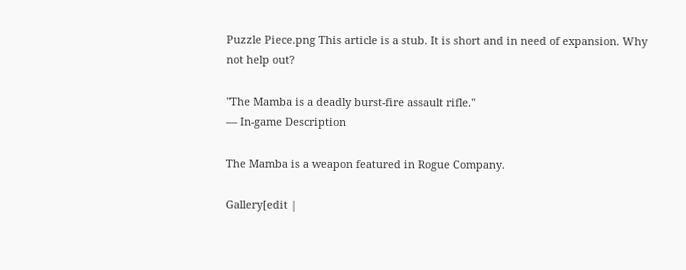Puzzle Piece.png This article is a stub. It is short and in need of expansion. Why not help out?

"The Mamba is a deadly burst-fire assault rifle."
— In-game Description

The Mamba is a weapon featured in Rogue Company.

Gallery[edit |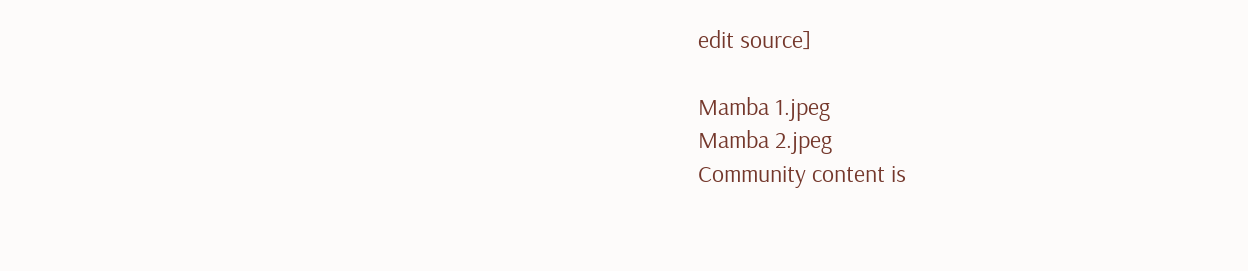edit source]

Mamba 1.jpeg
Mamba 2.jpeg
Community content is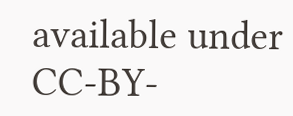available under CC-BY-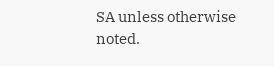SA unless otherwise noted.